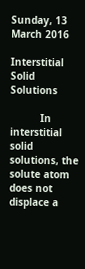Sunday, 13 March 2016

Interstitial Solid Solutions

          In interstitial solid solutions, the solute atom does not displace a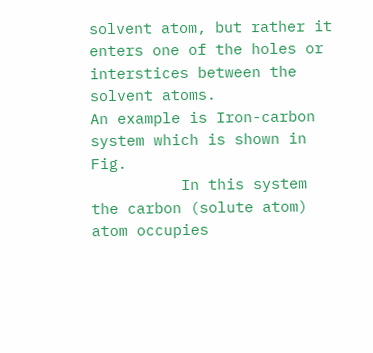solvent atom, but rather it enters one of the holes or interstices between the solvent atoms.
An example is Iron-carbon system which is shown in Fig.
          In this system the carbon (solute atom) atom occupies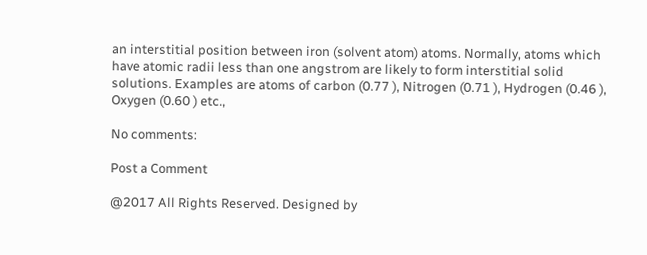an interstitial position between iron (solvent atom) atoms. Normally, atoms which have atomic radii less than one angstrom are likely to form interstitial solid solutions. Examples are atoms of carbon (0.77 ), Nitrogen (0.71 ), Hydrogen (0.46 ), Oxygen (0.60 ) etc.,

No comments:

Post a Comment

@2017 All Rights Reserved. Designed by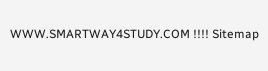WWW.SMARTWAY4STUDY.COM !!!! Sitemap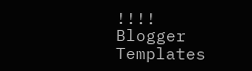!!!! Blogger Templates